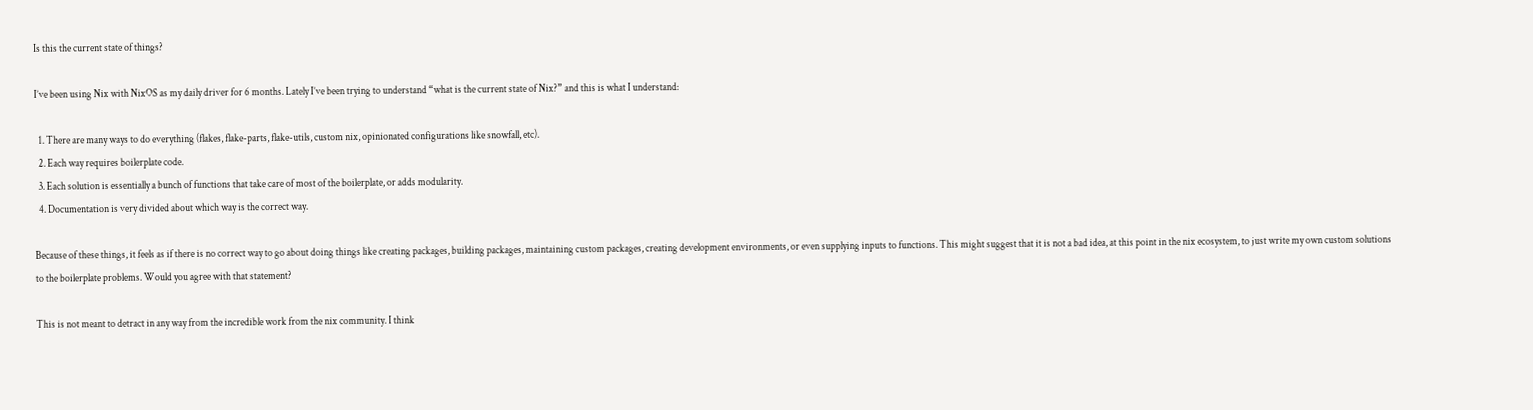Is this the current state of things?

I’ve been using Nix with NixOS as my daily driver for 6 months. Lately I’ve been trying to understand “what is the current state of Nix?” and this is what I understand:

  1. There are many ways to do everything (flakes, flake-parts, flake-utils, custom nix, opinionated configurations like snowfall, etc).
  2. Each way requires boilerplate code.
  3. Each solution is essentially a bunch of functions that take care of most of the boilerplate, or adds modularity.
  4. Documentation is very divided about which way is the correct way.

Because of these things, it feels as if there is no correct way to go about doing things like creating packages, building packages, maintaining custom packages, creating development environments, or even supplying inputs to functions. This might suggest that it is not a bad idea, at this point in the nix ecosystem, to just write my own custom solutions to the boilerplate problems. Would you agree with that statement?

This is not meant to detract in any way from the incredible work from the nix community. I think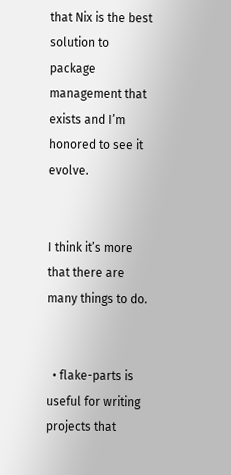that Nix is the best solution to package management that exists and I’m honored to see it evolve.


I think it’s more that there are many things to do.


  • flake-parts is useful for writing projects that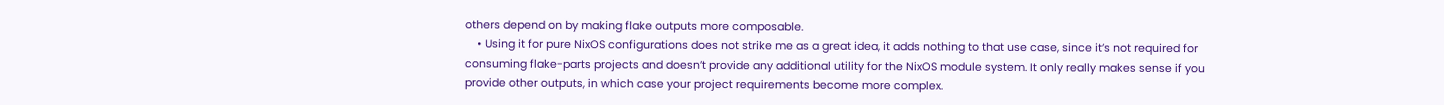others depend on by making flake outputs more composable.
    • Using it for pure NixOS configurations does not strike me as a great idea, it adds nothing to that use case, since it’s not required for consuming flake-parts projects and doesn’t provide any additional utility for the NixOS module system. It only really makes sense if you provide other outputs, in which case your project requirements become more complex.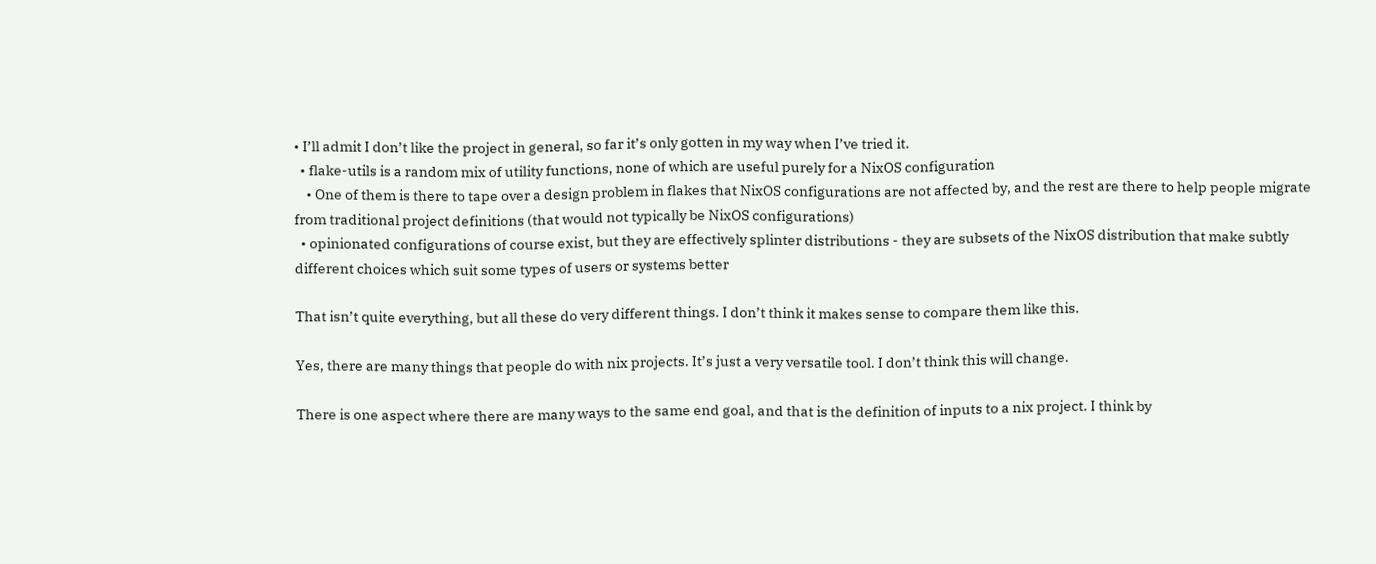• I’ll admit I don’t like the project in general, so far it’s only gotten in my way when I’ve tried it.
  • flake-utils is a random mix of utility functions, none of which are useful purely for a NixOS configuration
    • One of them is there to tape over a design problem in flakes that NixOS configurations are not affected by, and the rest are there to help people migrate from traditional project definitions (that would not typically be NixOS configurations)
  • opinionated configurations of course exist, but they are effectively splinter distributions - they are subsets of the NixOS distribution that make subtly different choices which suit some types of users or systems better

That isn’t quite everything, but all these do very different things. I don’t think it makes sense to compare them like this.

Yes, there are many things that people do with nix projects. It’s just a very versatile tool. I don’t think this will change.

There is one aspect where there are many ways to the same end goal, and that is the definition of inputs to a nix project. I think by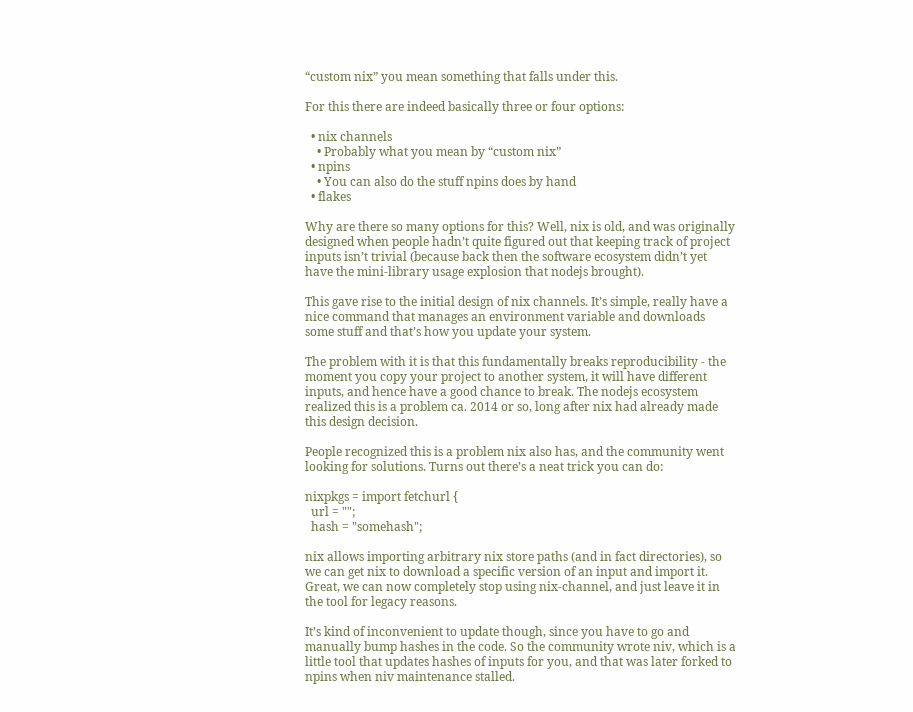“custom nix” you mean something that falls under this.

For this there are indeed basically three or four options:

  • nix channels
    • Probably what you mean by “custom nix”
  • npins
    • You can also do the stuff npins does by hand
  • flakes

Why are there so many options for this? Well, nix is old, and was originally designed when people hadn’t quite figured out that keeping track of project inputs isn’t trivial (because back then the software ecosystem didn’t yet have the mini-library usage explosion that nodejs brought).

This gave rise to the initial design of nix channels. It’s simple, really have a nice command that manages an environment variable and downloads some stuff and that’s how you update your system.

The problem with it is that this fundamentally breaks reproducibility - the moment you copy your project to another system, it will have different inputs, and hence have a good chance to break. The nodejs ecosystem realized this is a problem ca. 2014 or so, long after nix had already made this design decision.

People recognized this is a problem nix also has, and the community went looking for solutions. Turns out there’s a neat trick you can do:

nixpkgs = import fetchurl {
  url = "";
  hash = "somehash";

nix allows importing arbitrary nix store paths (and in fact directories), so we can get nix to download a specific version of an input and import it. Great, we can now completely stop using nix-channel, and just leave it in the tool for legacy reasons.

It’s kind of inconvenient to update though, since you have to go and manually bump hashes in the code. So the community wrote niv, which is a little tool that updates hashes of inputs for you, and that was later forked to npins when niv maintenance stalled.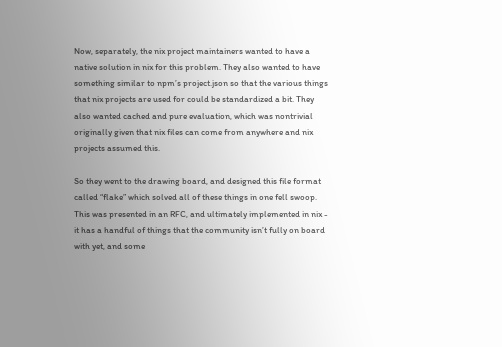Now, separately, the nix project maintainers wanted to have a native solution in nix for this problem. They also wanted to have something similar to npm’s project.json so that the various things that nix projects are used for could be standardized a bit. They also wanted cached and pure evaluation, which was nontrivial originally given that nix files can come from anywhere and nix projects assumed this.

So they went to the drawing board, and designed this file format called “flake” which solved all of these things in one fell swoop. This was presented in an RFC, and ultimately implemented in nix - it has a handful of things that the community isn’t fully on board with yet, and some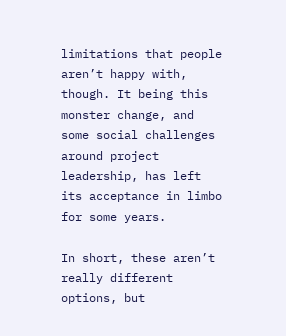limitations that people aren’t happy with, though. It being this monster change, and some social challenges around project leadership, has left its acceptance in limbo for some years.

In short, these aren’t really different options, but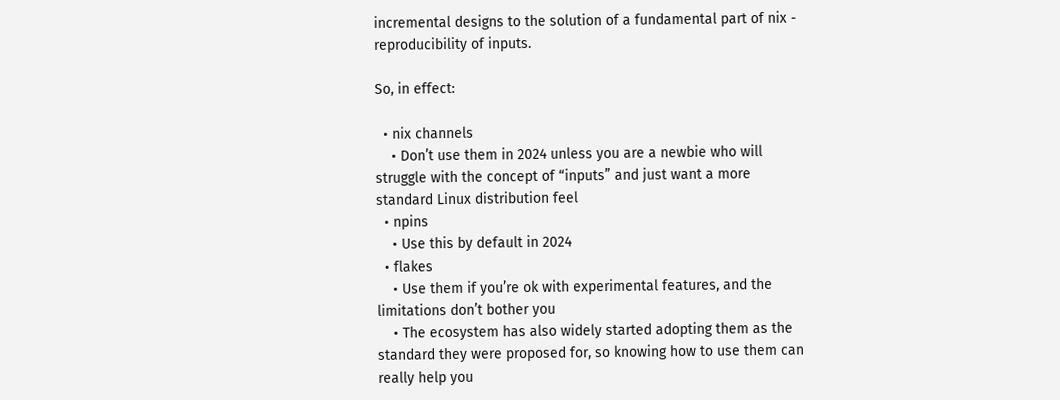incremental designs to the solution of a fundamental part of nix - reproducibility of inputs.

So, in effect:

  • nix channels
    • Don’t use them in 2024 unless you are a newbie who will struggle with the concept of “inputs” and just want a more standard Linux distribution feel
  • npins
    • Use this by default in 2024
  • flakes
    • Use them if you’re ok with experimental features, and the limitations don’t bother you
    • The ecosystem has also widely started adopting them as the standard they were proposed for, so knowing how to use them can really help you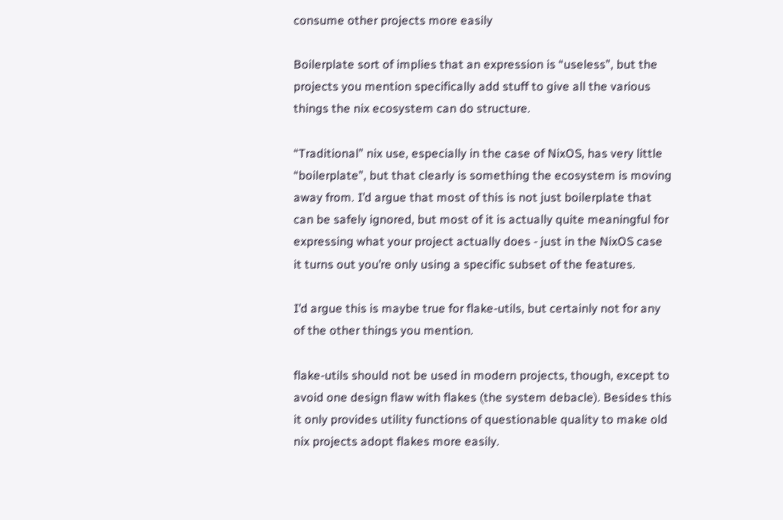consume other projects more easily

Boilerplate sort of implies that an expression is “useless”, but the projects you mention specifically add stuff to give all the various things the nix ecosystem can do structure.

“Traditional” nix use, especially in the case of NixOS, has very little “boilerplate”, but that clearly is something the ecosystem is moving away from. I’d argue that most of this is not just boilerplate that can be safely ignored, but most of it is actually quite meaningful for expressing what your project actually does - just in the NixOS case it turns out you’re only using a specific subset of the features.

I’d argue this is maybe true for flake-utils, but certainly not for any of the other things you mention.

flake-utils should not be used in modern projects, though, except to avoid one design flaw with flakes (the system debacle). Besides this it only provides utility functions of questionable quality to make old nix projects adopt flakes more easily.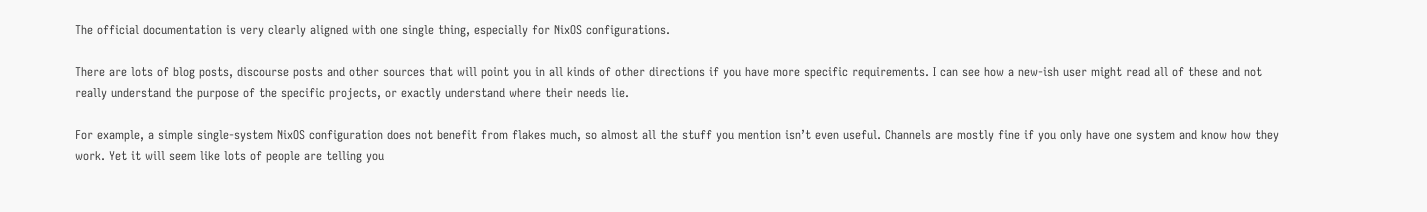The official documentation is very clearly aligned with one single thing, especially for NixOS configurations.

There are lots of blog posts, discourse posts and other sources that will point you in all kinds of other directions if you have more specific requirements. I can see how a new-ish user might read all of these and not really understand the purpose of the specific projects, or exactly understand where their needs lie.

For example, a simple single-system NixOS configuration does not benefit from flakes much, so almost all the stuff you mention isn’t even useful. Channels are mostly fine if you only have one system and know how they work. Yet it will seem like lots of people are telling you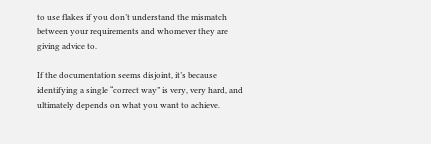to use flakes if you don’t understand the mismatch between your requirements and whomever they are giving advice to.

If the documentation seems disjoint, it’s because identifying a single “correct way” is very, very hard, and ultimately depends on what you want to achieve.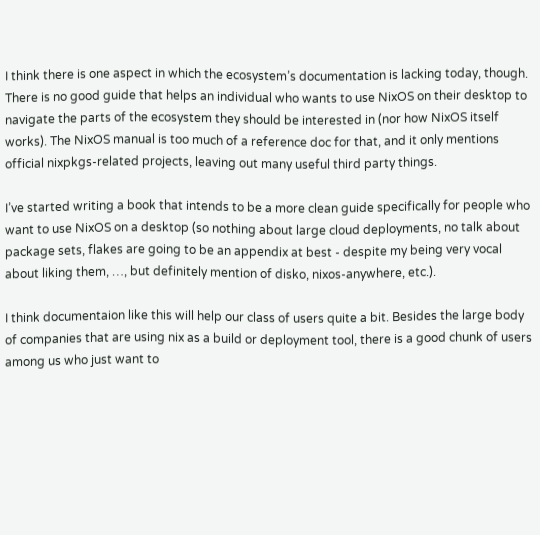I think there is one aspect in which the ecosystem’s documentation is lacking today, though. There is no good guide that helps an individual who wants to use NixOS on their desktop to navigate the parts of the ecosystem they should be interested in (nor how NixOS itself works). The NixOS manual is too much of a reference doc for that, and it only mentions official nixpkgs-related projects, leaving out many useful third party things.

I’ve started writing a book that intends to be a more clean guide specifically for people who want to use NixOS on a desktop (so nothing about large cloud deployments, no talk about package sets, flakes are going to be an appendix at best - despite my being very vocal about liking them, …, but definitely mention of disko, nixos-anywhere, etc.).

I think documentaion like this will help our class of users quite a bit. Besides the large body of companies that are using nix as a build or deployment tool, there is a good chunk of users among us who just want to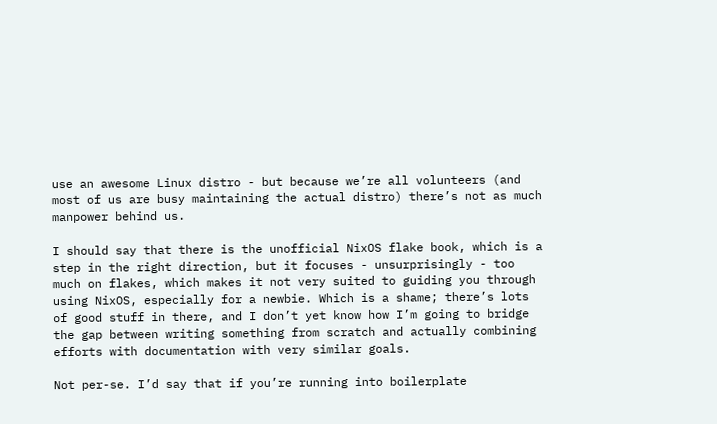use an awesome Linux distro - but because we’re all volunteers (and most of us are busy maintaining the actual distro) there’s not as much manpower behind us.

I should say that there is the unofficial NixOS flake book, which is a step in the right direction, but it focuses - unsurprisingly - too much on flakes, which makes it not very suited to guiding you through using NixOS, especially for a newbie. Which is a shame; there’s lots of good stuff in there, and I don’t yet know how I’m going to bridge the gap between writing something from scratch and actually combining efforts with documentation with very similar goals.

Not per-se. I’d say that if you’re running into boilerplate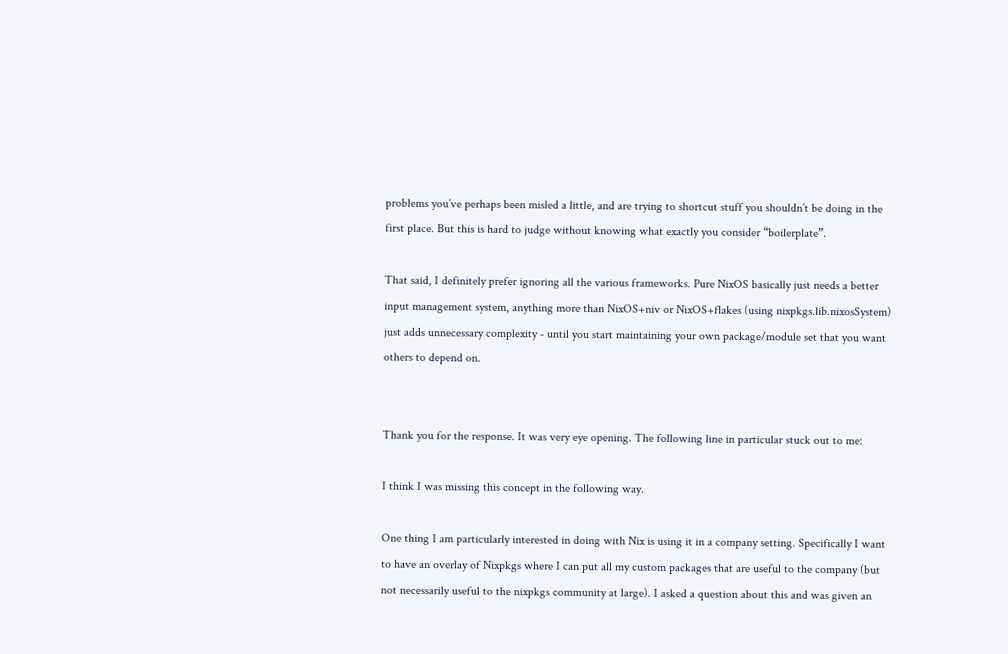problems you’ve perhaps been misled a little, and are trying to shortcut stuff you shouldn’t be doing in the first place. But this is hard to judge without knowing what exactly you consider “boilerplate”.

That said, I definitely prefer ignoring all the various frameworks. Pure NixOS basically just needs a better input management system, anything more than NixOS+niv or NixOS+flakes (using nixpkgs.lib.nixosSystem) just adds unnecessary complexity - until you start maintaining your own package/module set that you want others to depend on.


Thank you for the response. It was very eye opening. The following line in particular stuck out to me:

I think I was missing this concept in the following way.

One thing I am particularly interested in doing with Nix is using it in a company setting. Specifically I want to have an overlay of Nixpkgs where I can put all my custom packages that are useful to the company (but not necessarily useful to the nixpkgs community at large). I asked a question about this and was given an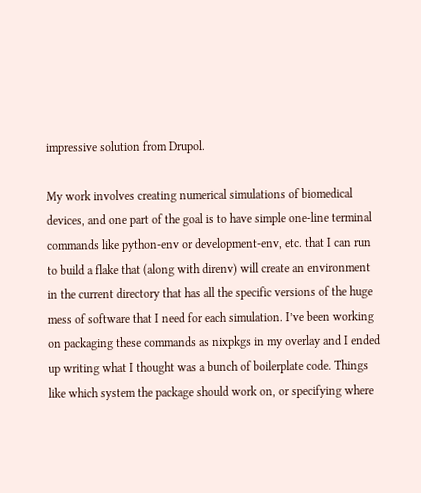impressive solution from Drupol.

My work involves creating numerical simulations of biomedical devices, and one part of the goal is to have simple one-line terminal commands like python-env or development-env, etc. that I can run to build a flake that (along with direnv) will create an environment in the current directory that has all the specific versions of the huge mess of software that I need for each simulation. I’ve been working on packaging these commands as nixpkgs in my overlay and I ended up writing what I thought was a bunch of boilerplate code. Things like which system the package should work on, or specifying where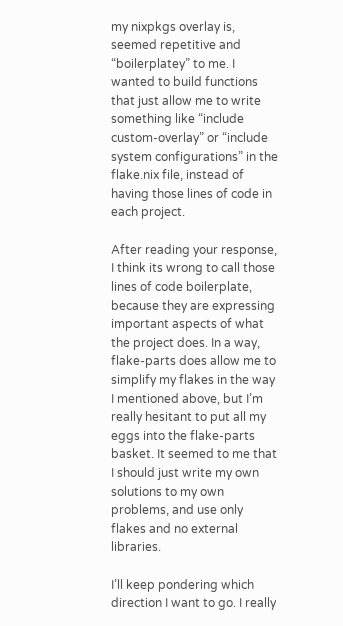my nixpkgs overlay is, seemed repetitive and “boilerplatey” to me. I wanted to build functions that just allow me to write something like “include custom-overlay” or “include system configurations” in the flake.nix file, instead of having those lines of code in each project.

After reading your response, I think its wrong to call those lines of code boilerplate, because they are expressing important aspects of what the project does. In a way, flake-parts does allow me to simplify my flakes in the way I mentioned above, but I’m really hesitant to put all my eggs into the flake-parts basket. It seemed to me that I should just write my own solutions to my own problems, and use only flakes and no external libraries.

I’ll keep pondering which direction I want to go. I really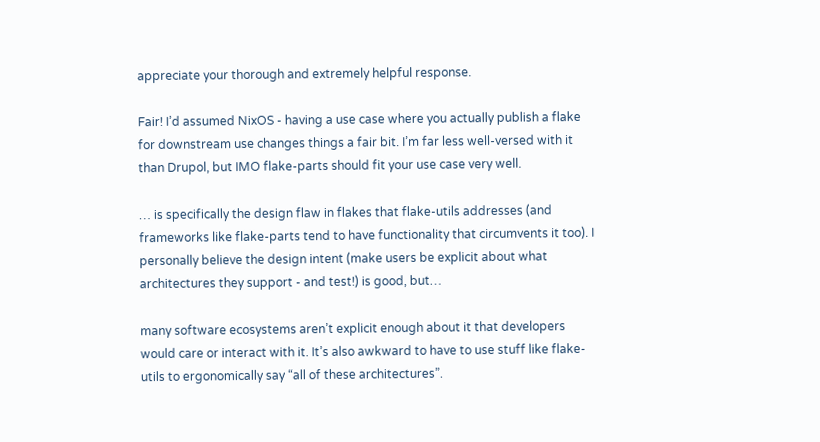appreciate your thorough and extremely helpful response.

Fair! I’d assumed NixOS - having a use case where you actually publish a flake for downstream use changes things a fair bit. I’m far less well-versed with it than Drupol, but IMO flake-parts should fit your use case very well.

… is specifically the design flaw in flakes that flake-utils addresses (and frameworks like flake-parts tend to have functionality that circumvents it too). I personally believe the design intent (make users be explicit about what architectures they support - and test!) is good, but…

many software ecosystems aren’t explicit enough about it that developers would care or interact with it. It’s also awkward to have to use stuff like flake-utils to ergonomically say “all of these architectures”.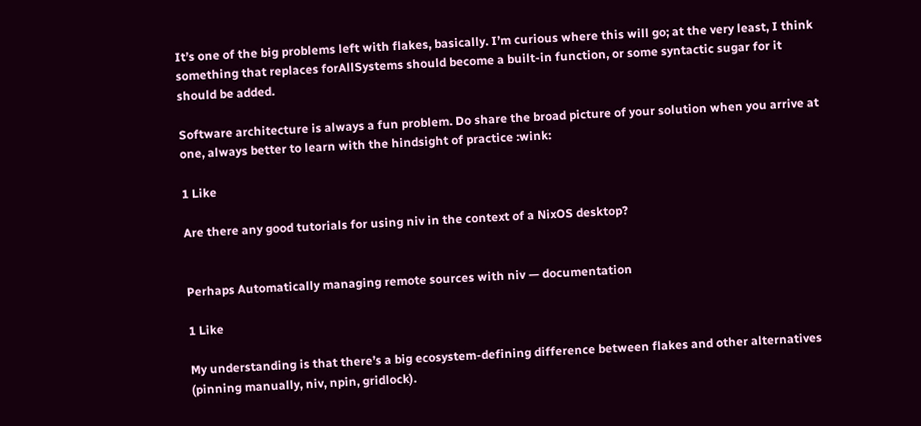It’s one of the big problems left with flakes, basically. I’m curious where this will go; at the very least, I think something that replaces forAllSystems should become a built-in function, or some syntactic sugar for it should be added.

Software architecture is always a fun problem. Do share the broad picture of your solution when you arrive at one, always better to learn with the hindsight of practice :wink:

1 Like

Are there any good tutorials for using niv in the context of a NixOS desktop?


Perhaps Automatically managing remote sources with niv — documentation

1 Like

My understanding is that there’s a big ecosystem-defining difference between flakes and other alternatives (pinning manually, niv, npin, gridlock).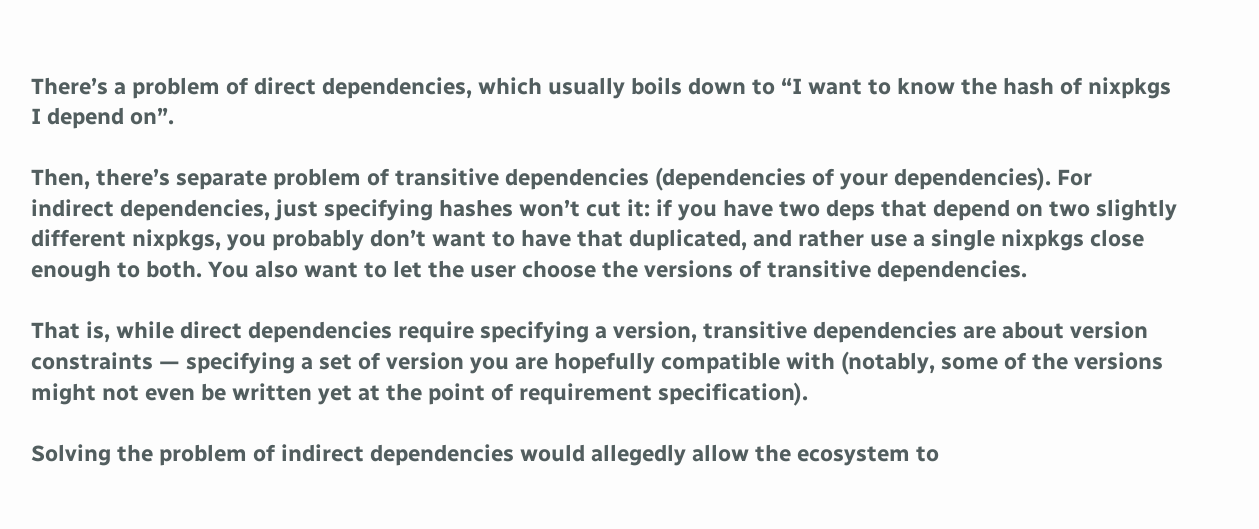There’s a problem of direct dependencies, which usually boils down to “I want to know the hash of nixpkgs I depend on”.

Then, there’s separate problem of transitive dependencies (dependencies of your dependencies). For indirect dependencies, just specifying hashes won’t cut it: if you have two deps that depend on two slightly different nixpkgs, you probably don’t want to have that duplicated, and rather use a single nixpkgs close enough to both. You also want to let the user choose the versions of transitive dependencies.

That is, while direct dependencies require specifying a version, transitive dependencies are about version constraints — specifying a set of version you are hopefully compatible with (notably, some of the versions might not even be written yet at the point of requirement specification).

Solving the problem of indirect dependencies would allegedly allow the ecosystem to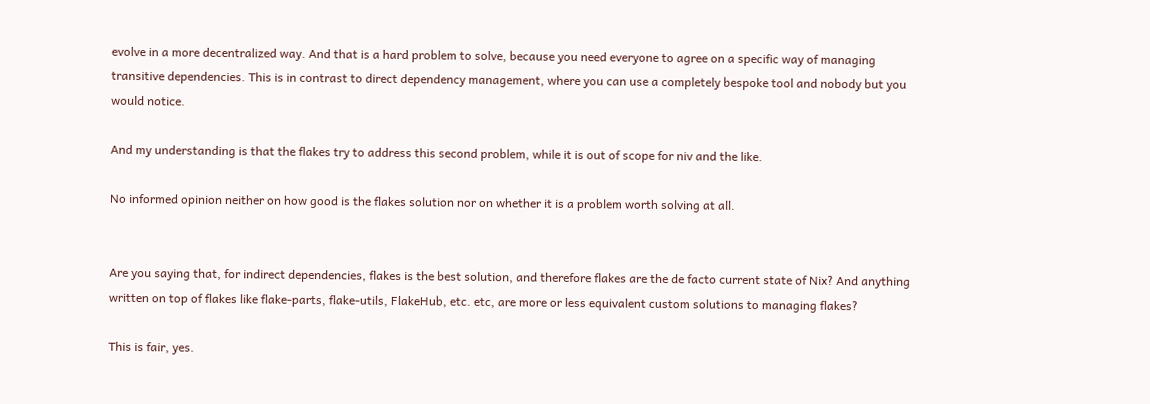evolve in a more decentralized way. And that is a hard problem to solve, because you need everyone to agree on a specific way of managing transitive dependencies. This is in contrast to direct dependency management, where you can use a completely bespoke tool and nobody but you would notice.

And my understanding is that the flakes try to address this second problem, while it is out of scope for niv and the like.

No informed opinion neither on how good is the flakes solution nor on whether it is a problem worth solving at all.


Are you saying that, for indirect dependencies, flakes is the best solution, and therefore flakes are the de facto current state of Nix? And anything written on top of flakes like flake-parts, flake-utils, FlakeHub, etc. etc, are more or less equivalent custom solutions to managing flakes?

This is fair, yes.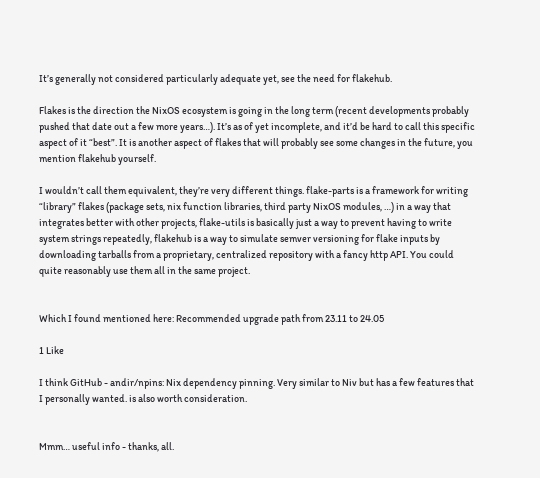It’s generally not considered particularly adequate yet, see the need for flakehub.

Flakes is the direction the NixOS ecosystem is going in the long term (recent developments probably pushed that date out a few more years…). It’s as of yet incomplete, and it’d be hard to call this specific aspect of it “best”. It is another aspect of flakes that will probably see some changes in the future, you mention flakehub yourself.

I wouldn’t call them equivalent, they’re very different things. flake-parts is a framework for writing “library” flakes (package sets, nix function libraries, third party NixOS modules, …) in a way that integrates better with other projects, flake-utils is basically just a way to prevent having to write system strings repeatedly, flakehub is a way to simulate semver versioning for flake inputs by downloading tarballs from a proprietary, centralized repository with a fancy http API. You could quite reasonably use them all in the same project.


Which I found mentioned here: Recommended upgrade path from 23.11 to 24.05

1 Like

I think GitHub - andir/npins: Nix dependency pinning. Very similar to Niv but has a few features that I personally wanted. is also worth consideration.


Mmm… useful info - thanks, all.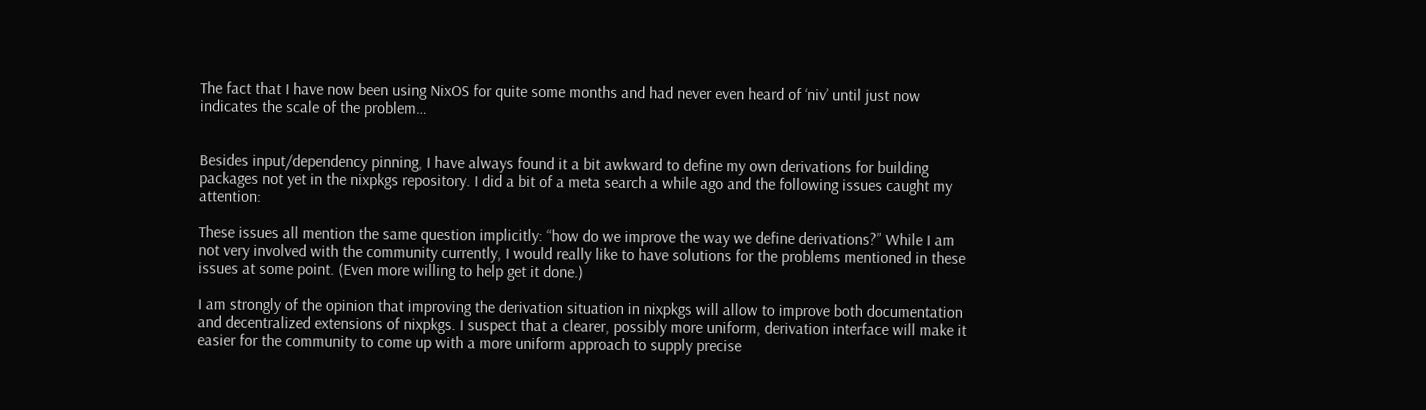The fact that I have now been using NixOS for quite some months and had never even heard of ‘niv’ until just now indicates the scale of the problem…


Besides input/dependency pinning, I have always found it a bit awkward to define my own derivations for building packages not yet in the nixpkgs repository. I did a bit of a meta search a while ago and the following issues caught my attention:

These issues all mention the same question implicitly: “how do we improve the way we define derivations?” While I am not very involved with the community currently, I would really like to have solutions for the problems mentioned in these issues at some point. (Even more willing to help get it done.)

I am strongly of the opinion that improving the derivation situation in nixpkgs will allow to improve both documentation and decentralized extensions of nixpkgs. I suspect that a clearer, possibly more uniform, derivation interface will make it easier for the community to come up with a more uniform approach to supply precise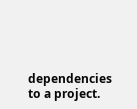dependencies to a project.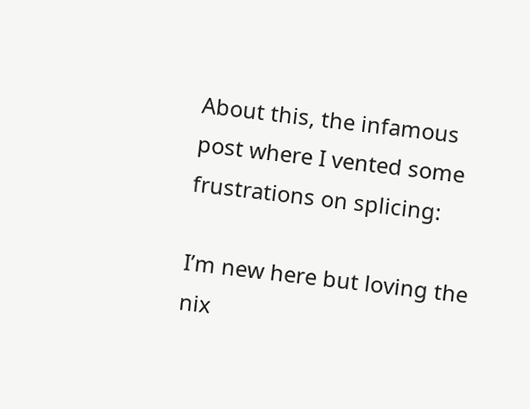About this, the infamous post where I vented some frustrations on splicing:

I’m new here but loving the nix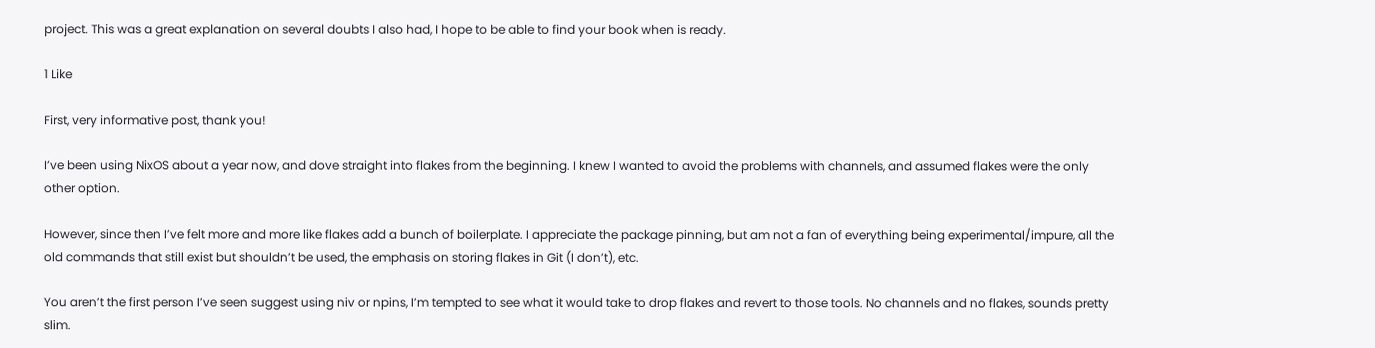project. This was a great explanation on several doubts I also had, I hope to be able to find your book when is ready.

1 Like

First, very informative post, thank you!

I’ve been using NixOS about a year now, and dove straight into flakes from the beginning. I knew I wanted to avoid the problems with channels, and assumed flakes were the only other option.

However, since then I’ve felt more and more like flakes add a bunch of boilerplate. I appreciate the package pinning, but am not a fan of everything being experimental/impure, all the old commands that still exist but shouldn’t be used, the emphasis on storing flakes in Git (I don’t), etc.

You aren’t the first person I’ve seen suggest using niv or npins, I’m tempted to see what it would take to drop flakes and revert to those tools. No channels and no flakes, sounds pretty slim.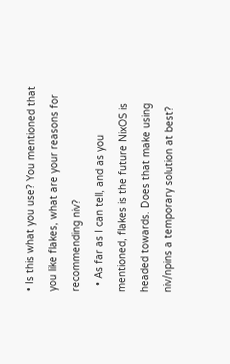• Is this what you use? You mentioned that you like flakes, what are your reasons for recommending niv?
  • As far as I can tell, and as you mentioned, flakes is the future NixOS is headed towards. Does that make using niv/npins a temporary solution at best?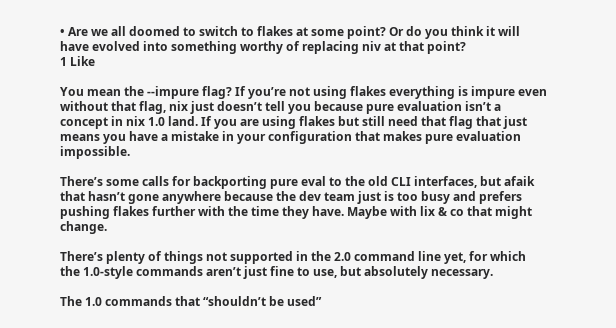• Are we all doomed to switch to flakes at some point? Or do you think it will have evolved into something worthy of replacing niv at that point?
1 Like

You mean the --impure flag? If you’re not using flakes everything is impure even without that flag, nix just doesn’t tell you because pure evaluation isn’t a concept in nix 1.0 land. If you are using flakes but still need that flag that just means you have a mistake in your configuration that makes pure evaluation impossible.

There’s some calls for backporting pure eval to the old CLI interfaces, but afaik that hasn’t gone anywhere because the dev team just is too busy and prefers pushing flakes further with the time they have. Maybe with lix & co that might change.

There’s plenty of things not supported in the 2.0 command line yet, for which the 1.0-style commands aren’t just fine to use, but absolutely necessary.

The 1.0 commands that “shouldn’t be used”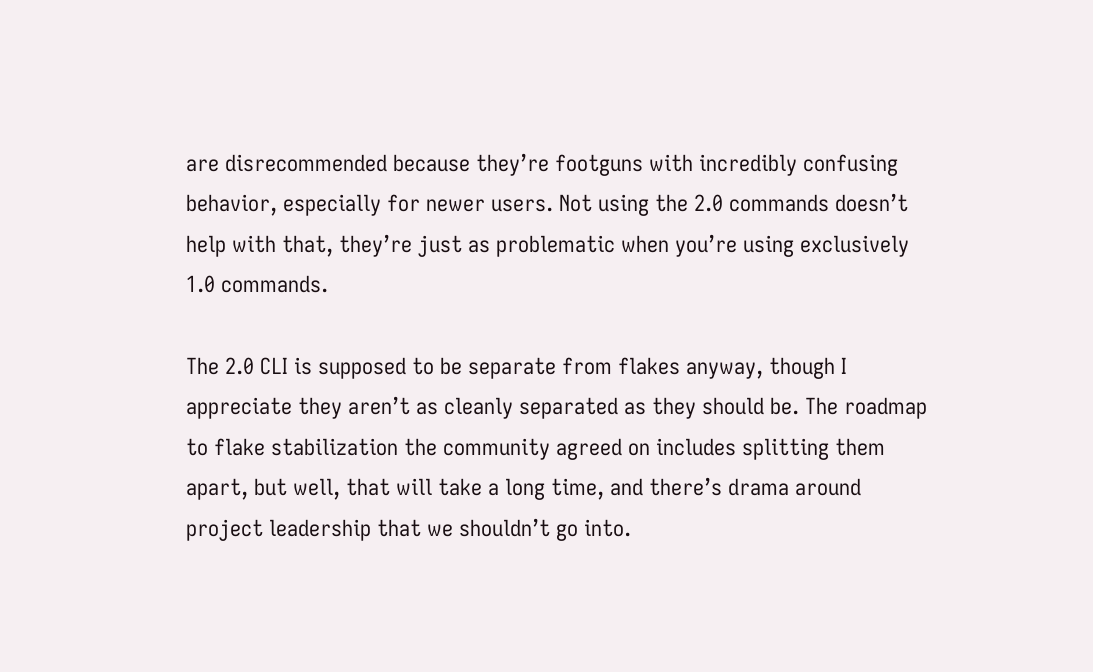are disrecommended because they’re footguns with incredibly confusing behavior, especially for newer users. Not using the 2.0 commands doesn’t help with that, they’re just as problematic when you’re using exclusively 1.0 commands.

The 2.0 CLI is supposed to be separate from flakes anyway, though I appreciate they aren’t as cleanly separated as they should be. The roadmap to flake stabilization the community agreed on includes splitting them apart, but well, that will take a long time, and there’s drama around project leadership that we shouldn’t go into.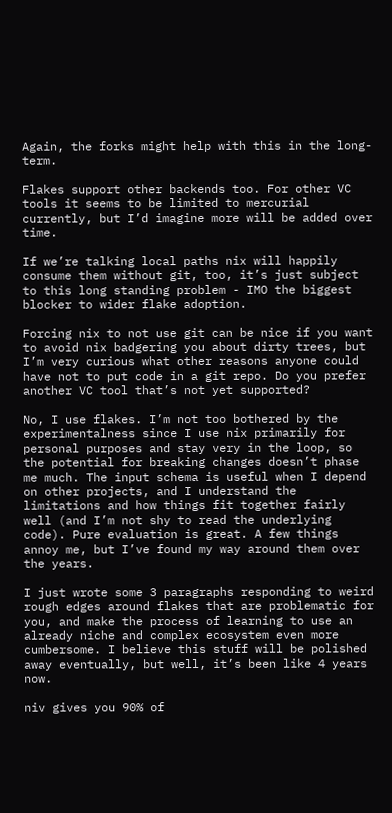Again, the forks might help with this in the long-term.

Flakes support other backends too. For other VC tools it seems to be limited to mercurial currently, but I’d imagine more will be added over time.

If we’re talking local paths nix will happily consume them without git, too, it’s just subject to this long standing problem - IMO the biggest blocker to wider flake adoption.

Forcing nix to not use git can be nice if you want to avoid nix badgering you about dirty trees, but I’m very curious what other reasons anyone could have not to put code in a git repo. Do you prefer another VC tool that’s not yet supported?

No, I use flakes. I’m not too bothered by the experimentalness since I use nix primarily for personal purposes and stay very in the loop, so the potential for breaking changes doesn’t phase me much. The input schema is useful when I depend on other projects, and I understand the limitations and how things fit together fairly well (and I’m not shy to read the underlying code). Pure evaluation is great. A few things annoy me, but I’ve found my way around them over the years.

I just wrote some 3 paragraphs responding to weird rough edges around flakes that are problematic for you, and make the process of learning to use an already niche and complex ecosystem even more cumbersome. I believe this stuff will be polished away eventually, but well, it’s been like 4 years now.

niv gives you 90% of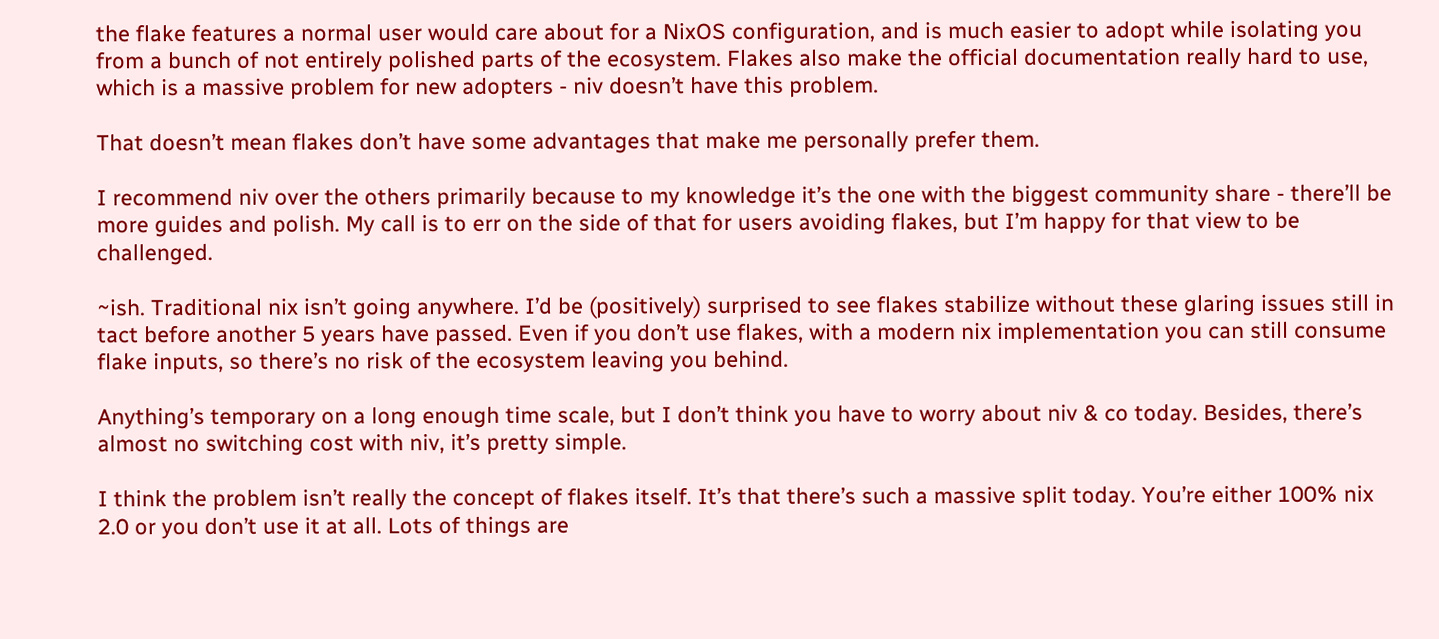the flake features a normal user would care about for a NixOS configuration, and is much easier to adopt while isolating you from a bunch of not entirely polished parts of the ecosystem. Flakes also make the official documentation really hard to use, which is a massive problem for new adopters - niv doesn’t have this problem.

That doesn’t mean flakes don’t have some advantages that make me personally prefer them.

I recommend niv over the others primarily because to my knowledge it’s the one with the biggest community share - there’ll be more guides and polish. My call is to err on the side of that for users avoiding flakes, but I’m happy for that view to be challenged.

~ish. Traditional nix isn’t going anywhere. I’d be (positively) surprised to see flakes stabilize without these glaring issues still in tact before another 5 years have passed. Even if you don’t use flakes, with a modern nix implementation you can still consume flake inputs, so there’s no risk of the ecosystem leaving you behind.

Anything’s temporary on a long enough time scale, but I don’t think you have to worry about niv & co today. Besides, there’s almost no switching cost with niv, it’s pretty simple.

I think the problem isn’t really the concept of flakes itself. It’s that there’s such a massive split today. You’re either 100% nix 2.0 or you don’t use it at all. Lots of things are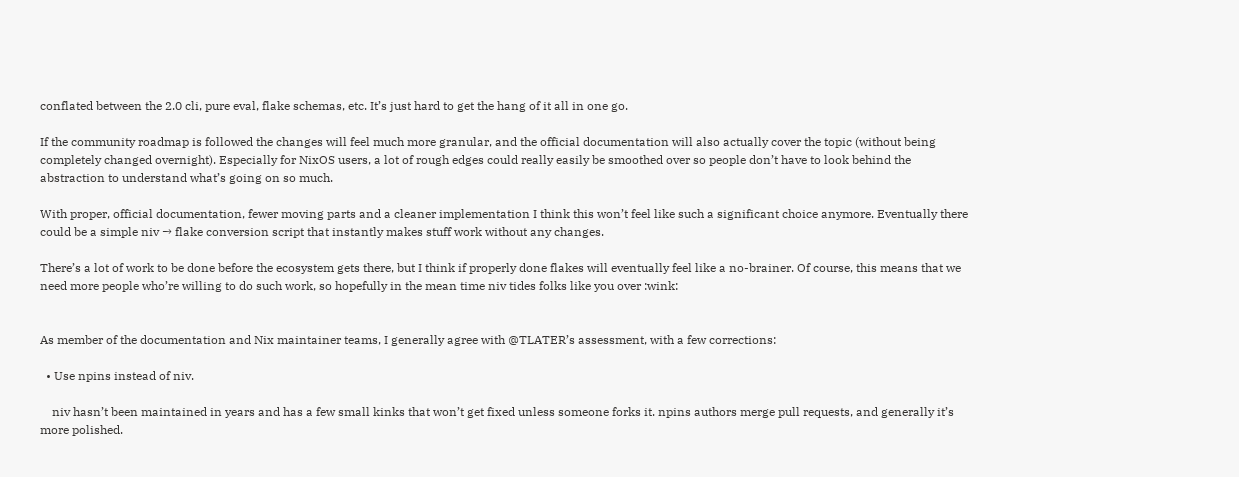conflated between the 2.0 cli, pure eval, flake schemas, etc. It’s just hard to get the hang of it all in one go.

If the community roadmap is followed the changes will feel much more granular, and the official documentation will also actually cover the topic (without being completely changed overnight). Especially for NixOS users, a lot of rough edges could really easily be smoothed over so people don’t have to look behind the abstraction to understand what’s going on so much.

With proper, official documentation, fewer moving parts and a cleaner implementation I think this won’t feel like such a significant choice anymore. Eventually there could be a simple niv → flake conversion script that instantly makes stuff work without any changes.

There’s a lot of work to be done before the ecosystem gets there, but I think if properly done flakes will eventually feel like a no-brainer. Of course, this means that we need more people who’re willing to do such work, so hopefully in the mean time niv tides folks like you over :wink:


As member of the documentation and Nix maintainer teams, I generally agree with @TLATER’s assessment, with a few corrections:

  • Use npins instead of niv.

    niv hasn’t been maintained in years and has a few small kinks that won’t get fixed unless someone forks it. npins authors merge pull requests, and generally it’s more polished.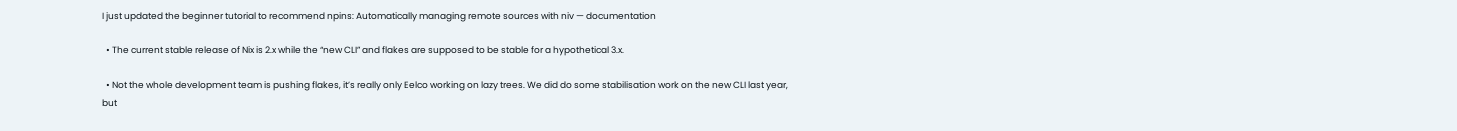I just updated the beginner tutorial to recommend npins: Automatically managing remote sources with niv — documentation

  • The current stable release of Nix is 2.x while the “new CLI” and flakes are supposed to be stable for a hypothetical 3.x.

  • Not the whole development team is pushing flakes, it’s really only Eelco working on lazy trees. We did do some stabilisation work on the new CLI last year, but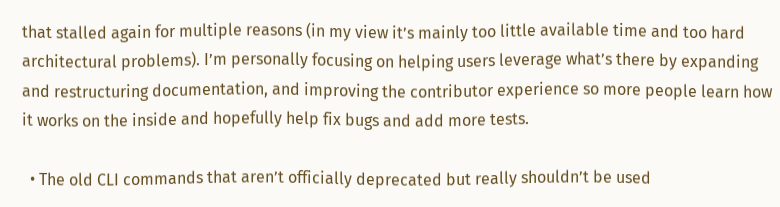that stalled again for multiple reasons (in my view it’s mainly too little available time and too hard architectural problems). I’m personally focusing on helping users leverage what’s there by expanding and restructuring documentation, and improving the contributor experience so more people learn how it works on the inside and hopefully help fix bugs and add more tests.

  • The old CLI commands that aren’t officially deprecated but really shouldn’t be used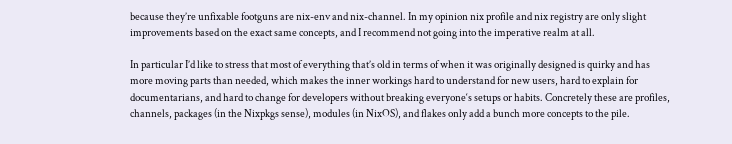because they’re unfixable footguns are nix-env and nix-channel. In my opinion nix profile and nix registry are only slight improvements based on the exact same concepts, and I recommend not going into the imperative realm at all.

In particular I’d like to stress that most of everything that’s old in terms of when it was originally designed is quirky and has more moving parts than needed, which makes the inner workings hard to understand for new users, hard to explain for documentarians, and hard to change for developers without breaking everyone‘s setups or habits. Concretely these are profiles, channels, packages (in the Nixpkgs sense), modules (in NixOS), and flakes only add a bunch more concepts to the pile.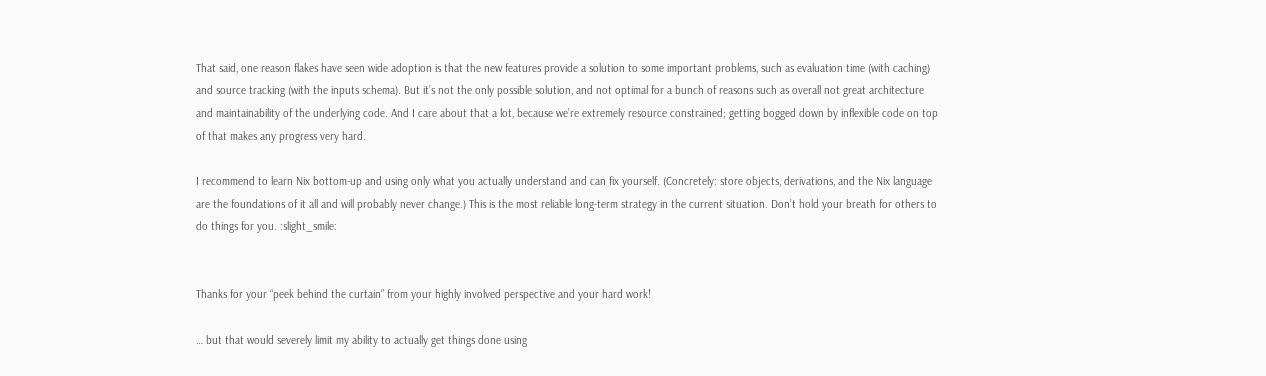That said, one reason flakes have seen wide adoption is that the new features provide a solution to some important problems, such as evaluation time (with caching) and source tracking (with the inputs schema). But it’s not the only possible solution, and not optimal for a bunch of reasons such as overall not great architecture and maintainability of the underlying code. And I care about that a lot, because we’re extremely resource constrained; getting bogged down by inflexible code on top of that makes any progress very hard.

I recommend to learn Nix bottom-up and using only what you actually understand and can fix yourself. (Concretely: store objects, derivations, and the Nix language are the foundations of it all and will probably never change.) This is the most reliable long-term strategy in the current situation. Don’t hold your breath for others to do things for you. :slight_smile:


Thanks for your “peek behind the curtain” from your highly involved perspective and your hard work!

… but that would severely limit my ability to actually get things done using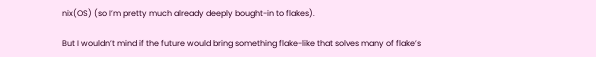nix(OS) (so I’m pretty much already deeply bought-in to flakes).

But I wouldn’t mind if the future would bring something flake-like that solves many of flake’s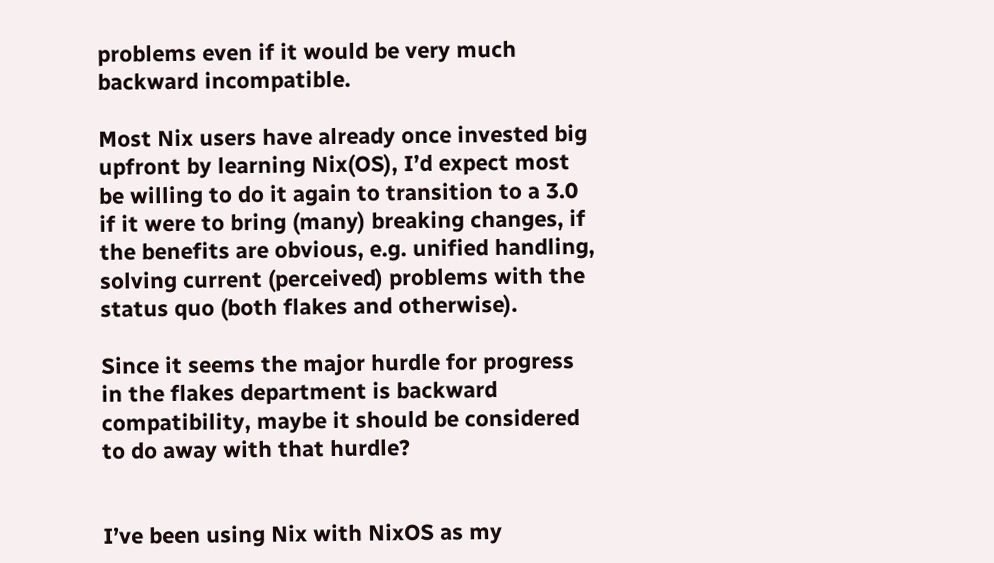problems even if it would be very much backward incompatible.

Most Nix users have already once invested big upfront by learning Nix(OS), I’d expect most be willing to do it again to transition to a 3.0 if it were to bring (many) breaking changes, if the benefits are obvious, e.g. unified handling, solving current (perceived) problems with the status quo (both flakes and otherwise).

Since it seems the major hurdle for progress in the flakes department is backward compatibility, maybe it should be considered to do away with that hurdle?


I’ve been using Nix with NixOS as my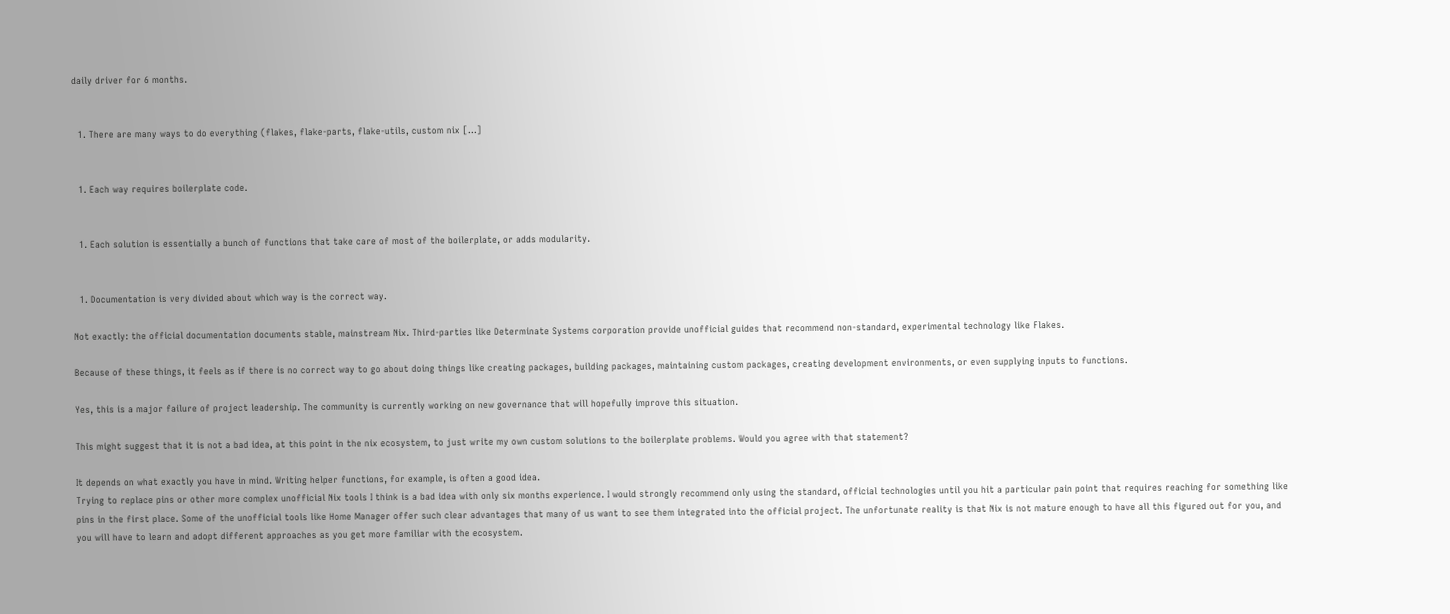daily driver for 6 months.


  1. There are many ways to do everything (flakes, flake-parts, flake-utils, custom nix […]


  1. Each way requires boilerplate code.


  1. Each solution is essentially a bunch of functions that take care of most of the boilerplate, or adds modularity.


  1. Documentation is very divided about which way is the correct way.

Not exactly: the official documentation documents stable, mainstream Nix. Third-parties like Determinate Systems corporation provide unofficial guides that recommend non-standard, experimental technology like Flakes.

Because of these things, it feels as if there is no correct way to go about doing things like creating packages, building packages, maintaining custom packages, creating development environments, or even supplying inputs to functions.

Yes, this is a major failure of project leadership. The community is currently working on new governance that will hopefully improve this situation.

This might suggest that it is not a bad idea, at this point in the nix ecosystem, to just write my own custom solutions to the boilerplate problems. Would you agree with that statement?

It depends on what exactly you have in mind. Writing helper functions, for example, is often a good idea.
Trying to replace pins or other more complex unofficial Nix tools I think is a bad idea with only six months experience. I would strongly recommend only using the standard, official technologies until you hit a particular pain point that requires reaching for something like pins in the first place. Some of the unofficial tools like Home Manager offer such clear advantages that many of us want to see them integrated into the official project. The unfortunate reality is that Nix is not mature enough to have all this figured out for you, and you will have to learn and adopt different approaches as you get more familiar with the ecosystem.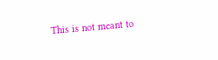This is not meant to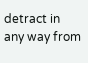detract in any way from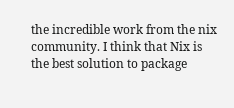the incredible work from the nix community. I think that Nix is the best solution to package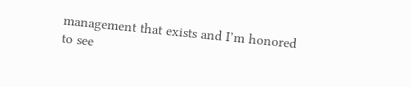management that exists and I’m honored to see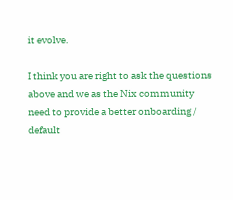it evolve.

I think you are right to ask the questions above and we as the Nix community need to provide a better onboarding / default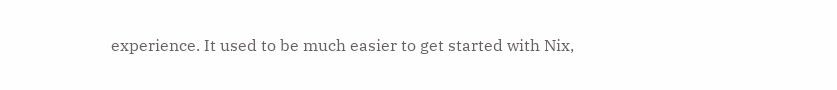experience. It used to be much easier to get started with Nix,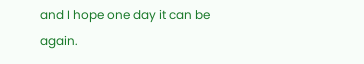and I hope one day it can be again.